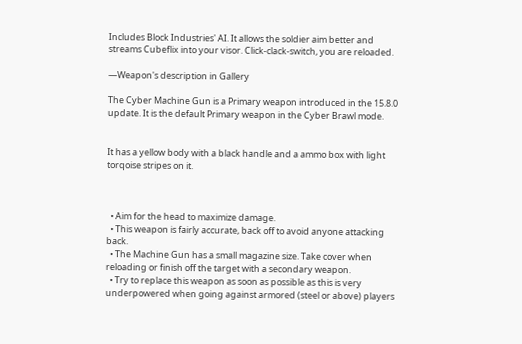Includes Block Industries' AI. It allows the soldier aim better and streams Cubeflix into your visor. Click-clack-switch, you are reloaded.

—Weapon's description in Gallery

The Cyber Machine Gun is a Primary weapon introduced in the 15.8.0 update. It is the default Primary weapon in the Cyber Brawl mode.


It has a yellow body with a black handle and a ammo box with light torqoise stripes on it.



  • Aim for the head to maximize damage.
  • This weapon is fairly accurate, back off to avoid anyone attacking back.
  • The Machine Gun has a small magazine size. Take cover when reloading or finish off the target with a secondary weapon.
  • Try to replace this weapon as soon as possible as this is very underpowered when going against armored (steel or above) players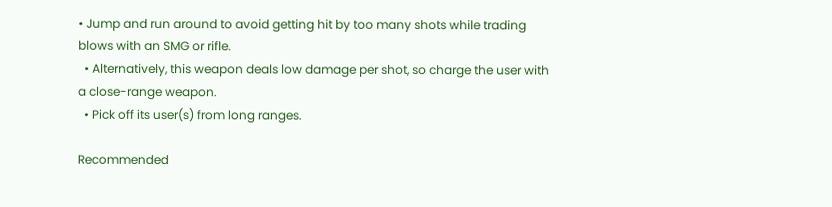• Jump and run around to avoid getting hit by too many shots while trading blows with an SMG or rifle.
  • Alternatively, this weapon deals low damage per shot, so charge the user with a close-range weapon.
  • Pick off its user(s) from long ranges.

Recommended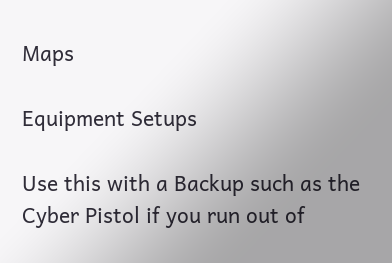Maps

Equipment Setups

Use this with a Backup such as the Cyber Pistol if you run out of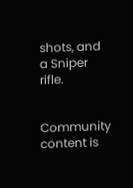shots, and a Sniper rifle.


Community content is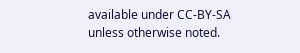available under CC-BY-SA unless otherwise noted.